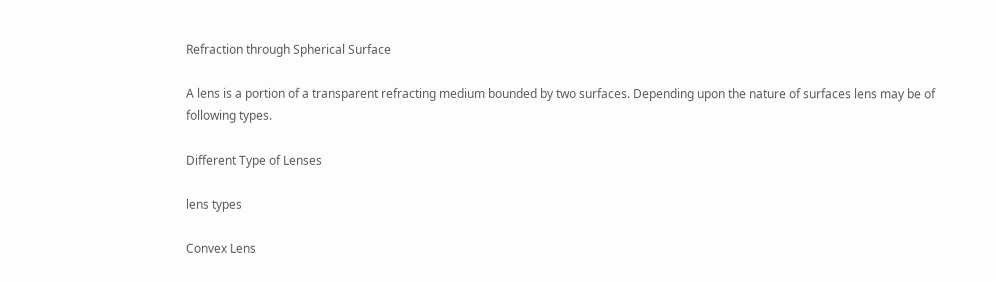Refraction through Spherical Surface

A lens is a portion of a transparent refracting medium bounded by two surfaces. Depending upon the nature of surfaces lens may be of following types.

Different Type of Lenses

lens types

Convex Lens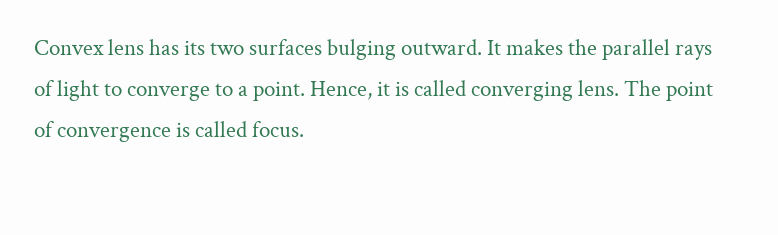Convex lens has its two surfaces bulging outward. It makes the parallel rays of light to converge to a point. Hence, it is called converging lens. The point of convergence is called focus.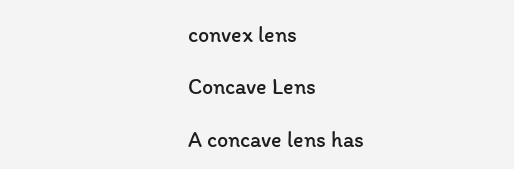convex lens

Concave Lens

A concave lens has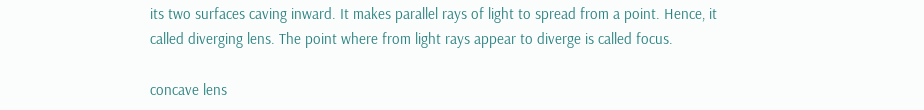its two surfaces caving inward. It makes parallel rays of light to spread from a point. Hence, it called diverging lens. The point where from light rays appear to diverge is called focus.

concave lens